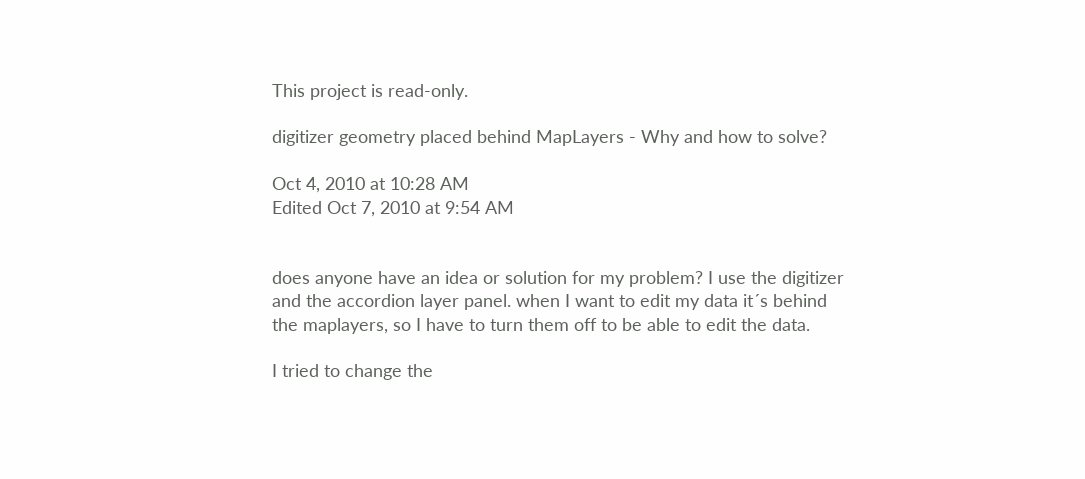This project is read-only.

digitizer geometry placed behind MapLayers - Why and how to solve?

Oct 4, 2010 at 10:28 AM
Edited Oct 7, 2010 at 9:54 AM


does anyone have an idea or solution for my problem? I use the digitizer and the accordion layer panel. when I want to edit my data it´s behind the maplayers, so I have to turn them off to be able to edit the data.

I tried to change the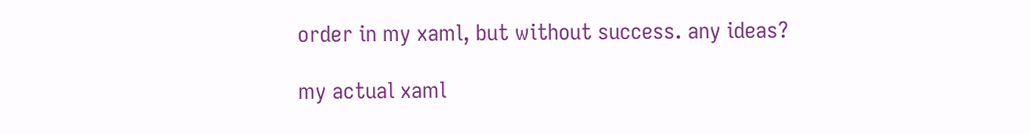order in my xaml, but without success. any ideas?

my actual xaml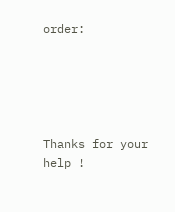order:





Thanks for your help !